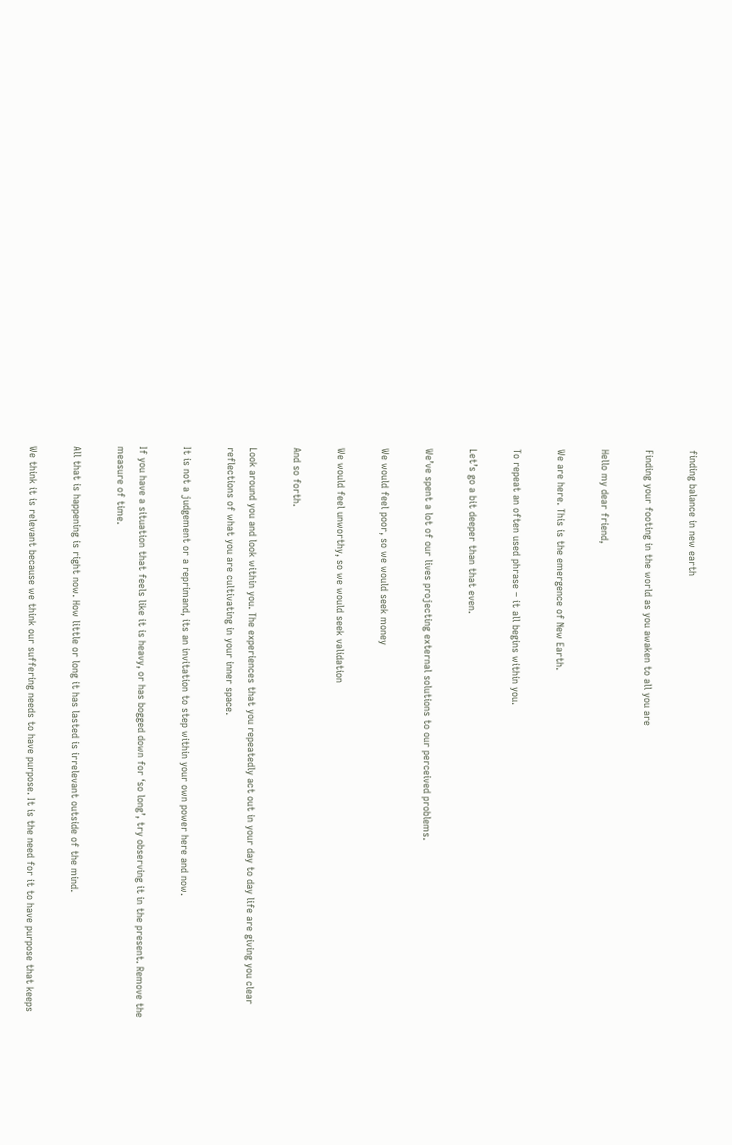finding balance in new earth

Finding your footing in the world as you awaken to all you are

Hello my dear friend,

We are here. This is the emergence of New Earth.

To repeat an often used phrase – it all begins within you.

Let’s go a bit deeper than that even.

We’ve spent a lot of our lives projecting external solutions to our perceived problems.

We would feel poor, so we would seek money

We would feel unworthy, so we would seek validation

And so forth.

Look around you and look within you. The experiences that you repeatedly act out in your day to day life are giving you clear reflections of what you are cultivating in your inner space.

It is not a judgement or a reprimand, its an invitation to step within your own power here and now.

If you have a situation that feels like it is heavy, or has bogged down for ‘so long’, try observing it in the present. Remove the measure of time.

All that is happening is right now. How little or long it has lasted is irrelevant outside of the mind.

We think it is relevant because we think our suffering needs to have purpose. It is the need for it to have purpose that keeps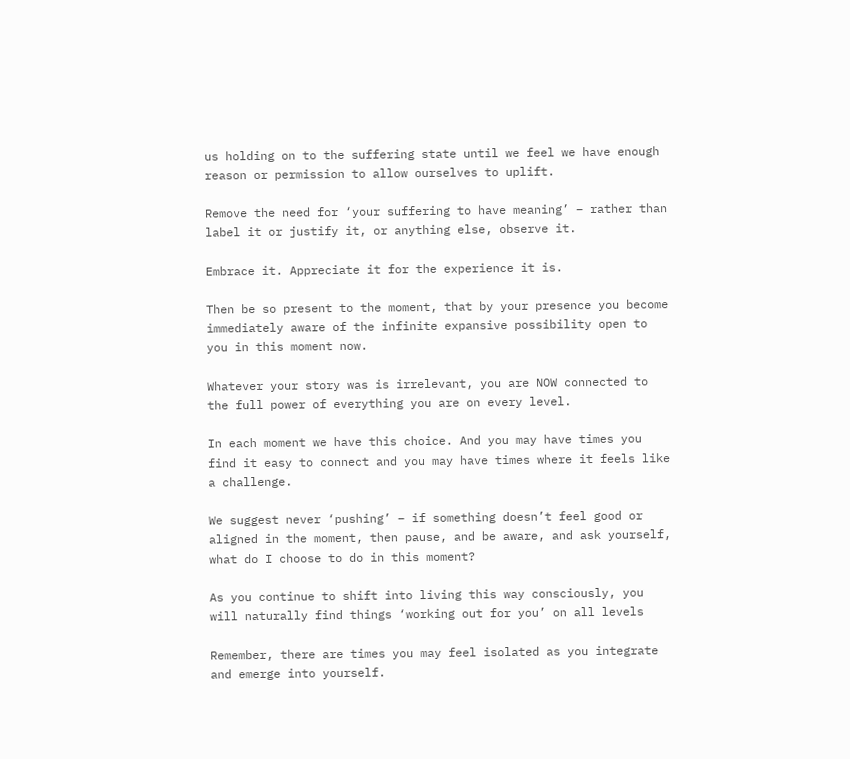us holding on to the suffering state until we feel we have enough reason or permission to allow ourselves to uplift.

Remove the need for ‘your suffering to have meaning’ – rather than label it or justify it, or anything else, observe it.

Embrace it. Appreciate it for the experience it is.

Then be so present to the moment, that by your presence you become immediately aware of the infinite expansive possibility open to you in this moment now.

Whatever your story was is irrelevant, you are NOW connected to the full power of everything you are on every level.

In each moment we have this choice. And you may have times you find it easy to connect and you may have times where it feels like a challenge.

We suggest never ‘pushing’ – if something doesn’t feel good or aligned in the moment, then pause, and be aware, and ask yourself, what do I choose to do in this moment?

As you continue to shift into living this way consciously, you will naturally find things ‘working out for you’ on all levels

Remember, there are times you may feel isolated as you integrate and emerge into yourself.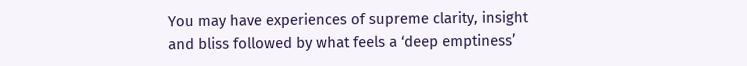You may have experiences of supreme clarity, insight and bliss followed by what feels a ‘deep emptiness’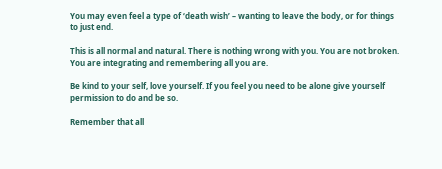You may even feel a type of ‘death wish’ – wanting to leave the body, or for things to just end.

This is all normal and natural. There is nothing wrong with you. You are not broken. You are integrating and remembering all you are.

Be kind to your self, love yourself. If you feel you need to be alone give yourself permission to do and be so.

Remember that all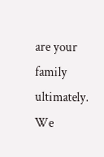are your family ultimately. We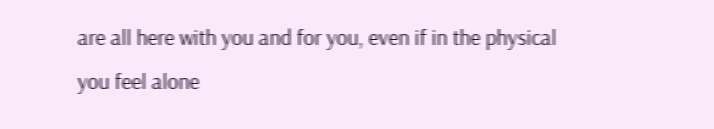are all here with you and for you, even if in the physical you feel alone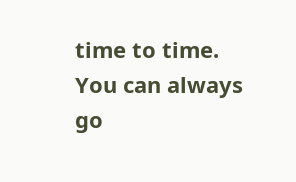time to time. You can always go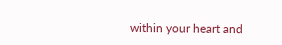within your heart and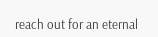reach out for an eternal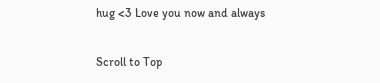hug <3 Love you now and always

Scroll to Top